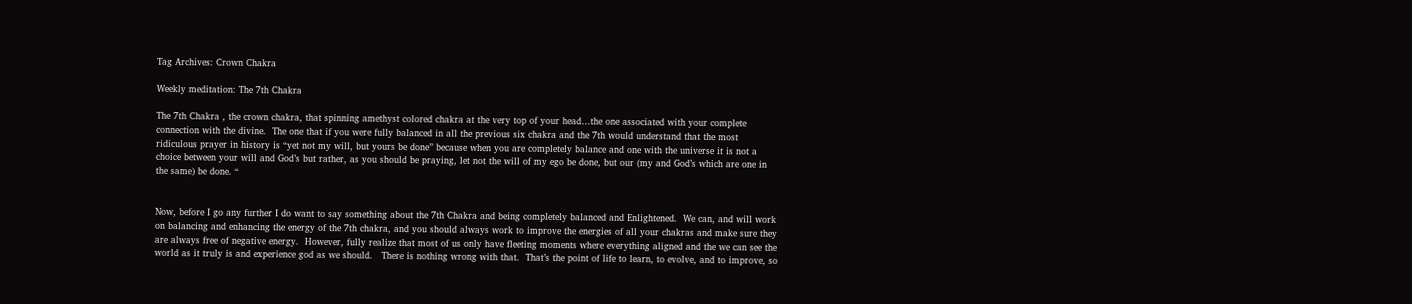Tag Archives: Crown Chakra

Weekly meditation: The 7th Chakra

The 7th Chakra , the crown chakra, that spinning amethyst colored chakra at the very top of your head…the one associated with your complete connection with the divine.  The one that if you were fully balanced in all the previous six chakra and the 7th would understand that the most ridiculous prayer in history is “yet not my will, but yours be done” because when you are completely balance and one with the universe it is not a choice between your will and God’s but rather, as you should be praying, let not the will of my ego be done, but our (my and God’s which are one in the same) be done. “


Now, before I go any further I do want to say something about the 7th Chakra and being completely balanced and Enlightened.  We can, and will work on balancing and enhancing the energy of the 7th chakra, and you should always work to improve the energies of all your chakras and make sure they are always free of negative energy.  However, fully realize that most of us only have fleeting moments where everything aligned and the we can see the world as it truly is and experience god as we should.   There is nothing wrong with that.  That’s the point of life to learn, to evolve, and to improve, so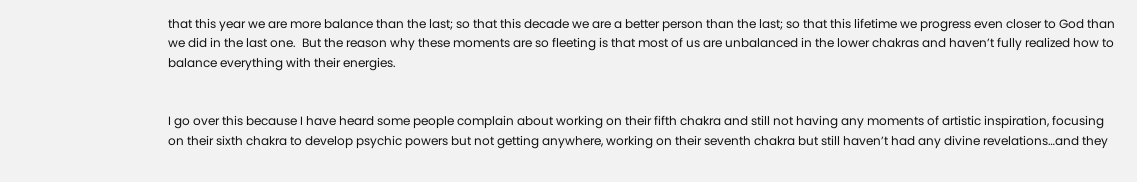that this year we are more balance than the last; so that this decade we are a better person than the last; so that this lifetime we progress even closer to God than we did in the last one.  But the reason why these moments are so fleeting is that most of us are unbalanced in the lower chakras and haven’t fully realized how to balance everything with their energies.


I go over this because I have heard some people complain about working on their fifth chakra and still not having any moments of artistic inspiration, focusing on their sixth chakra to develop psychic powers but not getting anywhere, working on their seventh chakra but still haven’t had any divine revelations…and they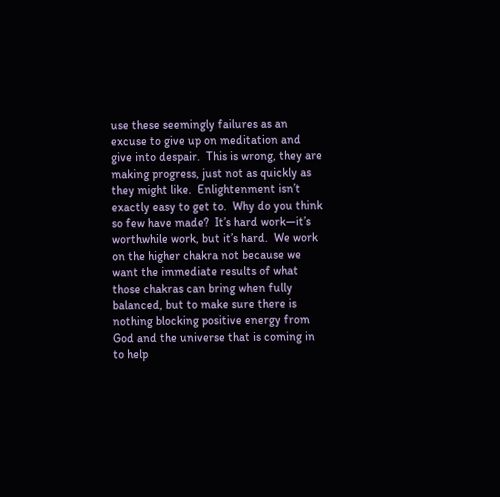use these seemingly failures as an excuse to give up on meditation and give into despair.  This is wrong, they are making progress, just not as quickly as they might like.  Enlightenment isn’t exactly easy to get to.  Why do you think so few have made?  It’s hard work—it’s worthwhile work, but it’s hard.  We work on the higher chakra not because we want the immediate results of what those chakras can bring when fully balanced, but to make sure there is nothing blocking positive energy from God and the universe that is coming in to help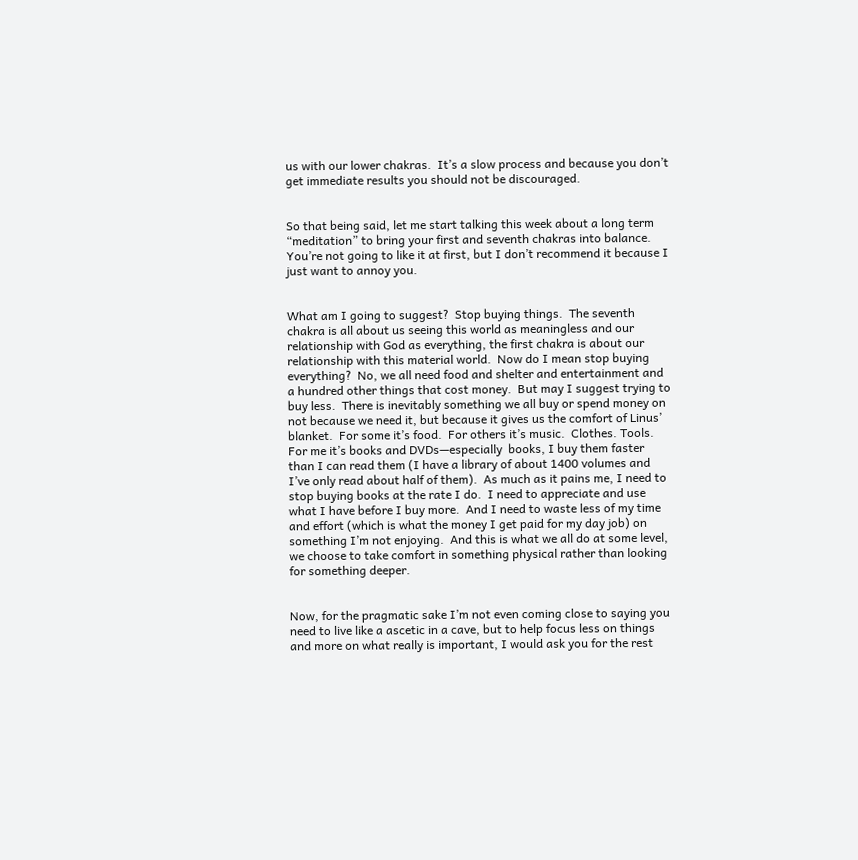us with our lower chakras.  It’s a slow process and because you don’t get immediate results you should not be discouraged.


So that being said, let me start talking this week about a long term “meditation” to bring your first and seventh chakras into balance.  You’re not going to like it at first, but I don’t recommend it because I just want to annoy you.


What am I going to suggest?  Stop buying things.  The seventh chakra is all about us seeing this world as meaningless and our relationship with God as everything, the first chakra is about our relationship with this material world.  Now do I mean stop buying everything?  No, we all need food and shelter and entertainment and a hundred other things that cost money.  But may I suggest trying to buy less.  There is inevitably something we all buy or spend money on not because we need it, but because it gives us the comfort of Linus’ blanket.  For some it’s food.  For others it’s music.  Clothes. Tools.  For me it’s books and DVDs—especially  books, I buy them faster than I can read them (I have a library of about 1400 volumes and I’ve only read about half of them).  As much as it pains me, I need to stop buying books at the rate I do.  I need to appreciate and use what I have before I buy more.  And I need to waste less of my time and effort (which is what the money I get paid for my day job) on something I’m not enjoying.  And this is what we all do at some level, we choose to take comfort in something physical rather than looking for something deeper.


Now, for the pragmatic sake I’m not even coming close to saying you need to live like a ascetic in a cave, but to help focus less on things and more on what really is important, I would ask you for the rest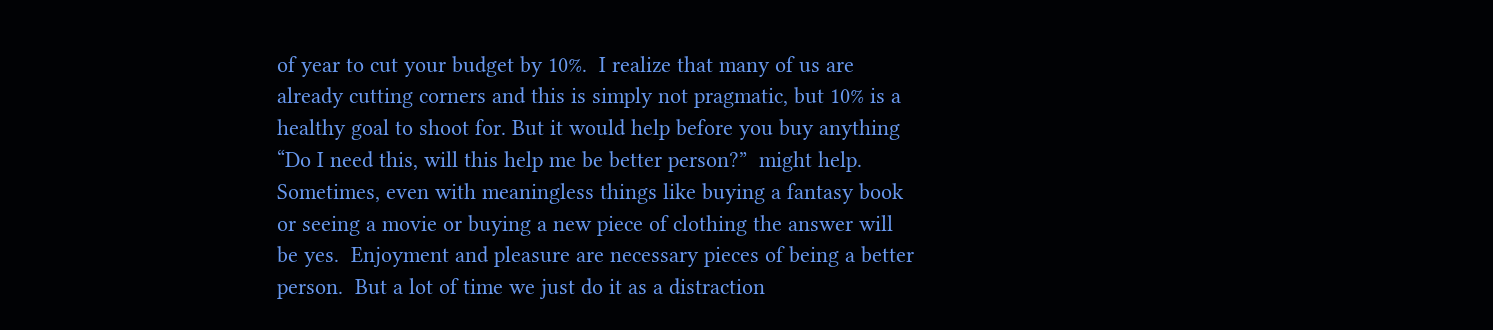of year to cut your budget by 10%.  I realize that many of us are already cutting corners and this is simply not pragmatic, but 10% is a healthy goal to shoot for. But it would help before you buy anything “Do I need this, will this help me be better person?”  might help.  Sometimes, even with meaningless things like buying a fantasy book or seeing a movie or buying a new piece of clothing the answer will be yes.  Enjoyment and pleasure are necessary pieces of being a better person.  But a lot of time we just do it as a distraction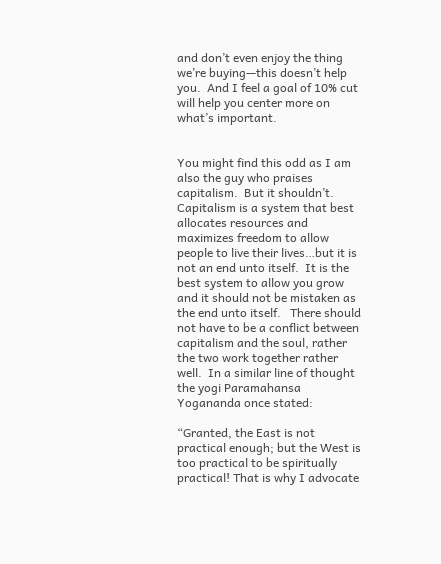and don’t even enjoy the thing we’re buying—this doesn’t help you.  And I feel a goal of 10% cut will help you center more on what’s important.


You might find this odd as I am also the guy who praises capitalism.  But it shouldn’t.  Capitalism is a system that best allocates resources and maximizes freedom to allow people to live their lives…but it is not an end unto itself.  It is the best system to allow you grow and it should not be mistaken as the end unto itself.   There should not have to be a conflict between capitalism and the soul, rather the two work together rather well.  In a similar line of thought the yogi Paramahansa Yogananda once stated:

“Granted, the East is not practical enough; but the West is too practical to be spiritually practical! That is why I advocate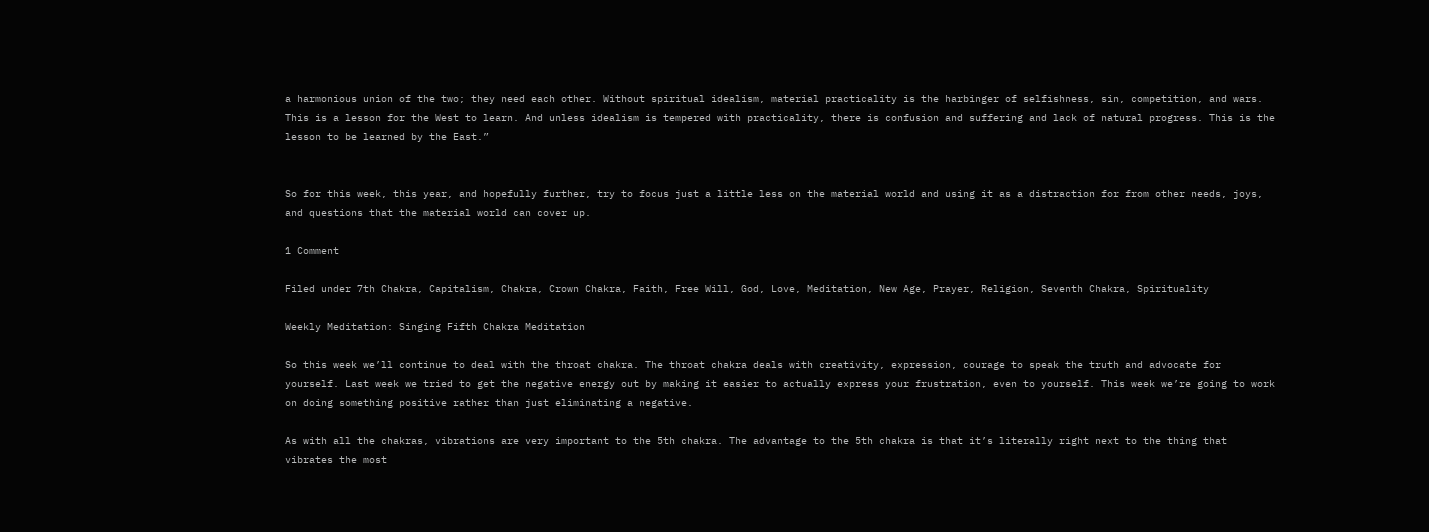a harmonious union of the two; they need each other. Without spiritual idealism, material practicality is the harbinger of selfishness, sin, competition, and wars. This is a lesson for the West to learn. And unless idealism is tempered with practicality, there is confusion and suffering and lack of natural progress. This is the lesson to be learned by the East.”


So for this week, this year, and hopefully further, try to focus just a little less on the material world and using it as a distraction for from other needs, joys, and questions that the material world can cover up.

1 Comment

Filed under 7th Chakra, Capitalism, Chakra, Crown Chakra, Faith, Free Will, God, Love, Meditation, New Age, Prayer, Religion, Seventh Chakra, Spirituality

Weekly Meditation: Singing Fifth Chakra Meditation

So this week we’ll continue to deal with the throat chakra. The throat chakra deals with creativity, expression, courage to speak the truth and advocate for yourself. Last week we tried to get the negative energy out by making it easier to actually express your frustration, even to yourself. This week we’re going to work on doing something positive rather than just eliminating a negative.

As with all the chakras, vibrations are very important to the 5th chakra. The advantage to the 5th chakra is that it’s literally right next to the thing that vibrates the most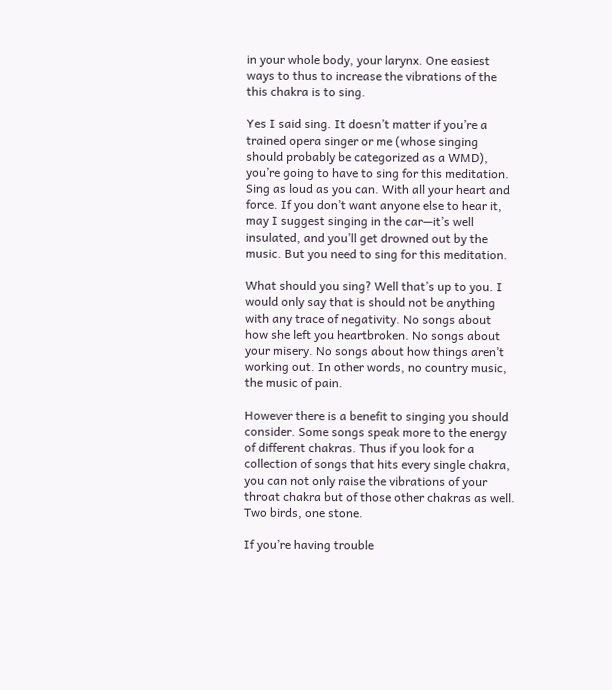in your whole body, your larynx. One easiest ways to thus to increase the vibrations of the this chakra is to sing.

Yes I said sing. It doesn’t matter if you’re a trained opera singer or me (whose singing should probably be categorized as a WMD), you’re going to have to sing for this meditation. Sing as loud as you can. With all your heart and force. If you don’t want anyone else to hear it, may I suggest singing in the car—it’s well insulated, and you’ll get drowned out by the music. But you need to sing for this meditation.

What should you sing? Well that’s up to you. I would only say that is should not be anything with any trace of negativity. No songs about how she left you heartbroken. No songs about your misery. No songs about how things aren’t working out. In other words, no country music, the music of pain.

However there is a benefit to singing you should consider. Some songs speak more to the energy of different chakras. Thus if you look for a collection of songs that hits every single chakra, you can not only raise the vibrations of your throat chakra but of those other chakras as well. Two birds, one stone.

If you’re having trouble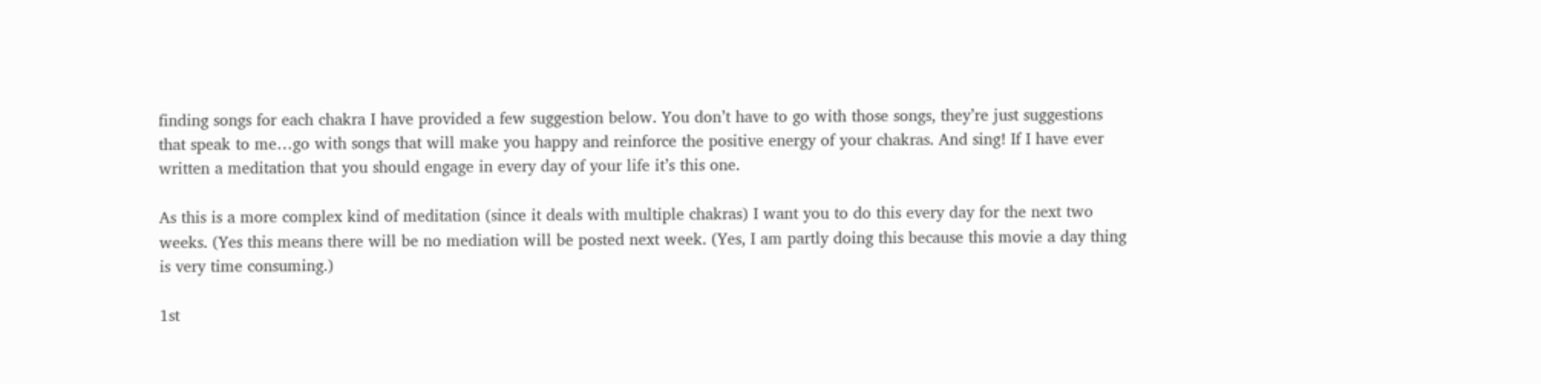finding songs for each chakra I have provided a few suggestion below. You don’t have to go with those songs, they’re just suggestions that speak to me…go with songs that will make you happy and reinforce the positive energy of your chakras. And sing! If I have ever written a meditation that you should engage in every day of your life it’s this one.

As this is a more complex kind of meditation (since it deals with multiple chakras) I want you to do this every day for the next two weeks. (Yes this means there will be no mediation will be posted next week. (Yes, I am partly doing this because this movie a day thing is very time consuming.)

1st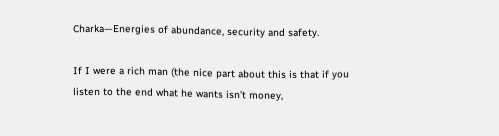Charka—Energies of abundance, security and safety.

If I were a rich man (the nice part about this is that if you listen to the end what he wants isn’t money,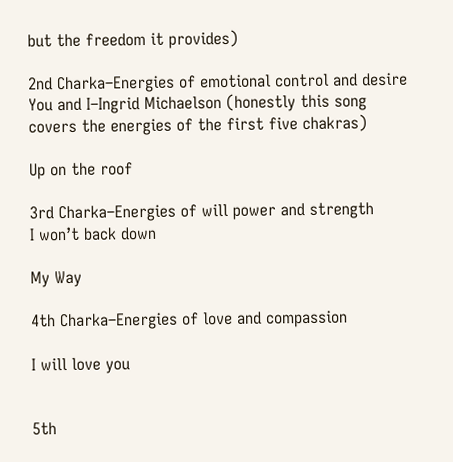but the freedom it provides)

2nd Charka–Energies of emotional control and desire
You and I–Ingrid Michaelson (honestly this song covers the energies of the first five chakras)

Up on the roof

3rd Charka–Energies of will power and strength
I won’t back down

My Way

4th Charka–Energies of love and compassion

I will love you


5th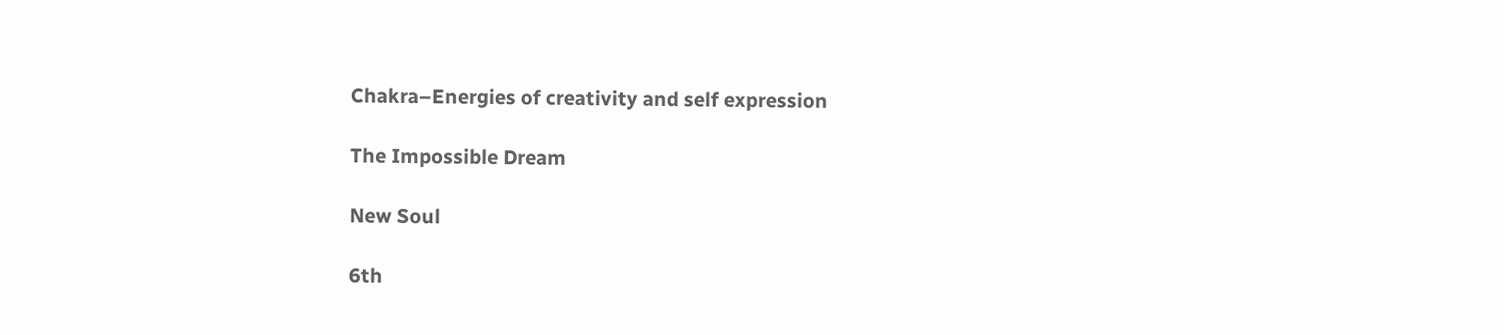Chakra–Energies of creativity and self expression

The Impossible Dream

New Soul

6th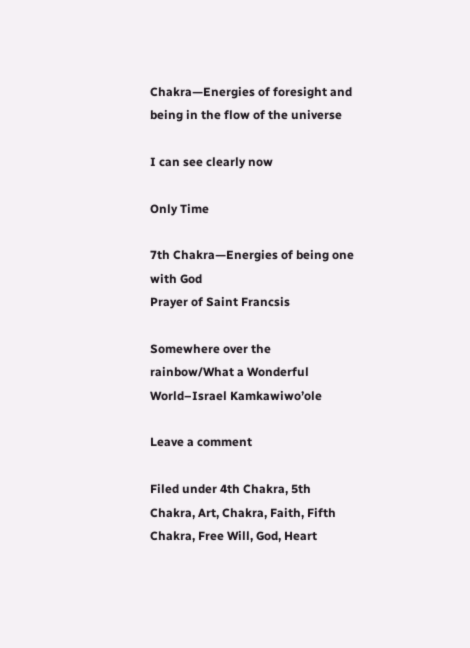Chakra—Energies of foresight and being in the flow of the universe

I can see clearly now

Only Time

7th Chakra—Energies of being one with God
Prayer of Saint Francsis

Somewhere over the rainbow/What a Wonderful World–Israel Kamkawiwo’ole

Leave a comment

Filed under 4th Chakra, 5th Chakra, Art, Chakra, Faith, Fifth Chakra, Free Will, God, Heart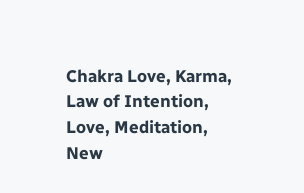Chakra Love, Karma, Law of Intention, Love, Meditation, New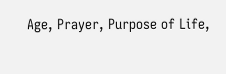Age, Prayer, Purpose of Life,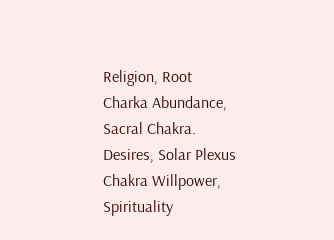Religion, Root Charka Abundance, Sacral Chakra. Desires, Solar Plexus Chakra Willpower, Spirituality